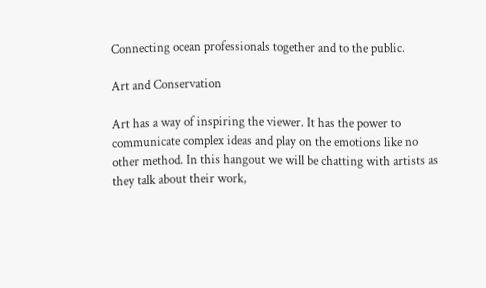Connecting ocean professionals together and to the public.

Art and Conservation

Art has a way of inspiring the viewer. It has the power to communicate complex ideas and play on the emotions like no other method. In this hangout we will be chatting with artists as they talk about their work,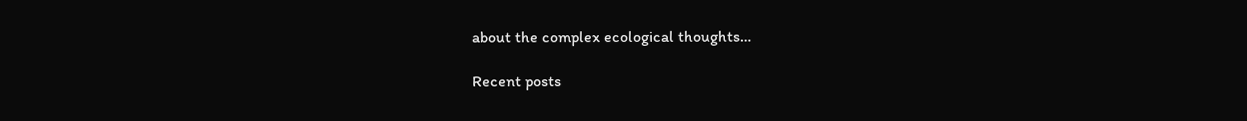about the complex ecological thoughts…

Recent posts